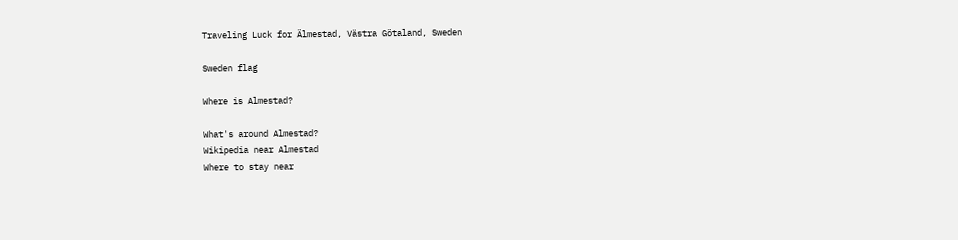Traveling Luck for Älmestad, Västra Götaland, Sweden

Sweden flag

Where is Almestad?

What's around Almestad?
Wikipedia near Almestad
Where to stay near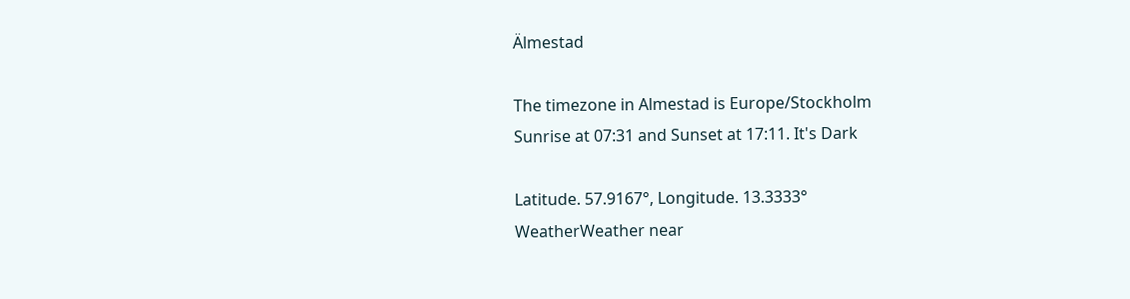Älmestad

The timezone in Almestad is Europe/Stockholm
Sunrise at 07:31 and Sunset at 17:11. It's Dark

Latitude. 57.9167°, Longitude. 13.3333°
WeatherWeather near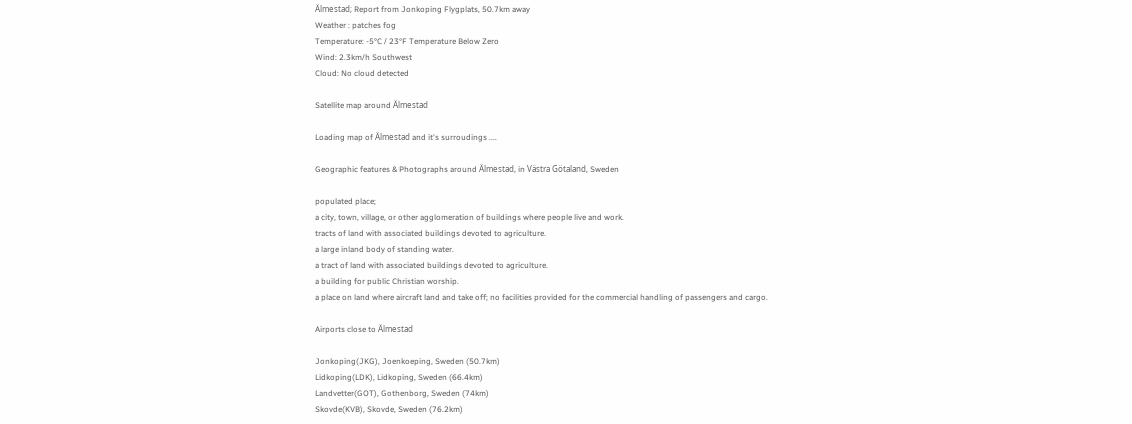Älmestad; Report from Jonkoping Flygplats, 50.7km away
Weather : patches fog
Temperature: -5°C / 23°F Temperature Below Zero
Wind: 2.3km/h Southwest
Cloud: No cloud detected

Satellite map around Älmestad

Loading map of Älmestad and it's surroudings ....

Geographic features & Photographs around Älmestad, in Västra Götaland, Sweden

populated place;
a city, town, village, or other agglomeration of buildings where people live and work.
tracts of land with associated buildings devoted to agriculture.
a large inland body of standing water.
a tract of land with associated buildings devoted to agriculture.
a building for public Christian worship.
a place on land where aircraft land and take off; no facilities provided for the commercial handling of passengers and cargo.

Airports close to Älmestad

Jonkoping(JKG), Joenkoeping, Sweden (50.7km)
Lidkoping(LDK), Lidkoping, Sweden (66.4km)
Landvetter(GOT), Gothenborg, Sweden (74km)
Skovde(KVB), Skovde, Sweden (76.2km)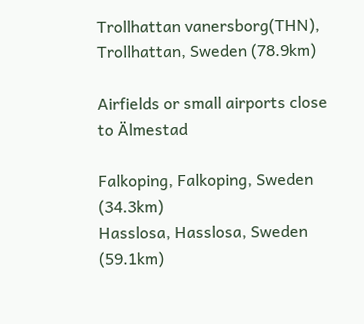Trollhattan vanersborg(THN), Trollhattan, Sweden (78.9km)

Airfields or small airports close to Älmestad

Falkoping, Falkoping, Sweden (34.3km)
Hasslosa, Hasslosa, Sweden (59.1km)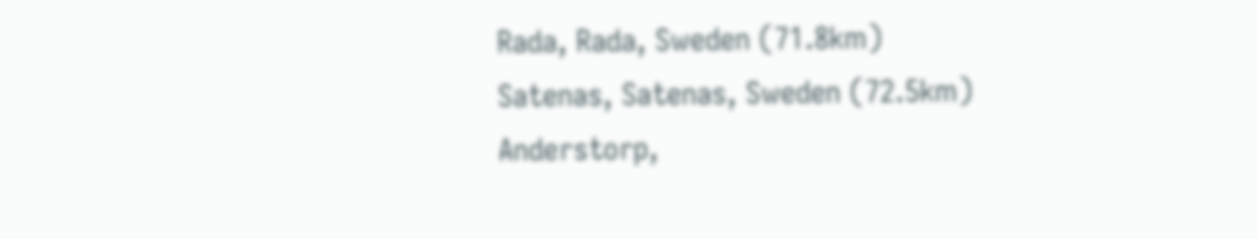Rada, Rada, Sweden (71.8km)
Satenas, Satenas, Sweden (72.5km)
Anderstorp,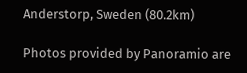Anderstorp, Sweden (80.2km)

Photos provided by Panoramio are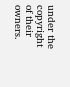under the copyright of their owners.